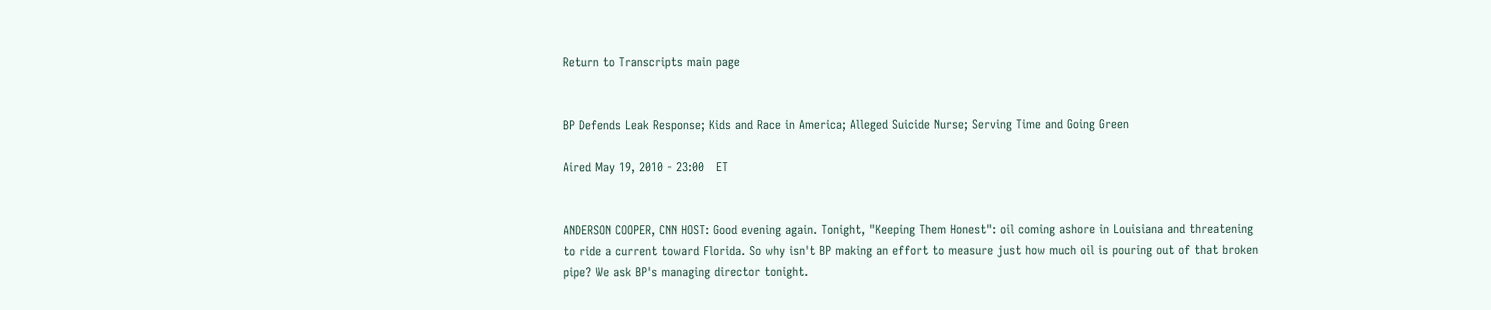Return to Transcripts main page


BP Defends Leak Response; Kids and Race in America; Alleged Suicide Nurse; Serving Time and Going Green

Aired May 19, 2010 - 23:00   ET


ANDERSON COOPER, CNN HOST: Good evening again. Tonight, "Keeping Them Honest": oil coming ashore in Louisiana and threatening to ride a current toward Florida. So why isn't BP making an effort to measure just how much oil is pouring out of that broken pipe? We ask BP's managing director tonight.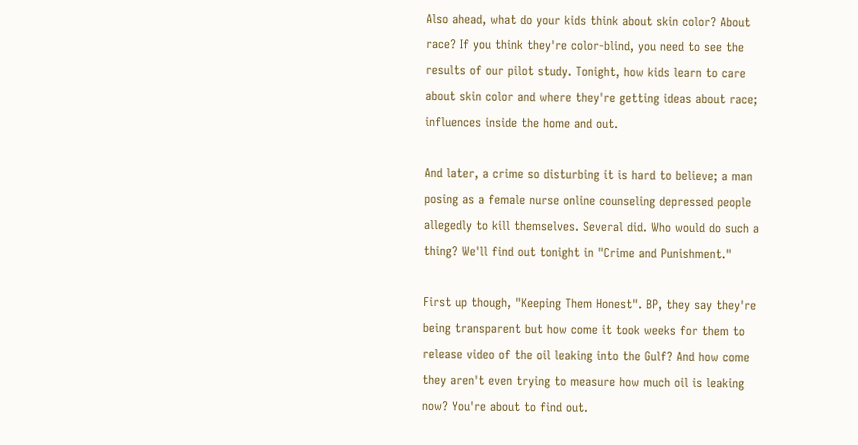Also ahead, what do your kids think about skin color? About race? If you think they're color-blind, you need to see the results of our pilot study. Tonight, how kids learn to care about skin color and where they're getting ideas about race; influences inside the home and out.

And later, a crime so disturbing it is hard to believe; a man posing as a female nurse online counseling depressed people allegedly to kill themselves. Several did. Who would do such a thing? We'll find out tonight in "Crime and Punishment."

First up though, "Keeping Them Honest". BP, they say they're being transparent but how come it took weeks for them to release video of the oil leaking into the Gulf? And how come they aren't even trying to measure how much oil is leaking now? You're about to find out.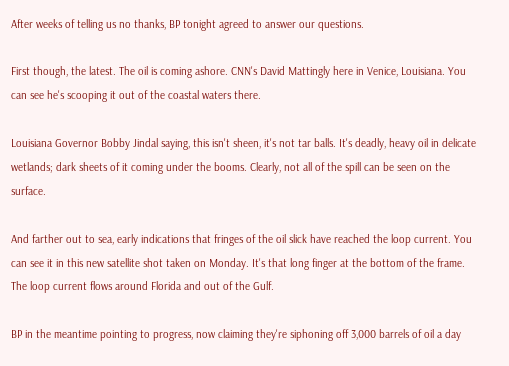After weeks of telling us no thanks, BP tonight agreed to answer our questions.

First though, the latest. The oil is coming ashore. CNN's David Mattingly here in Venice, Louisiana. You can see he's scooping it out of the coastal waters there.

Louisiana Governor Bobby Jindal saying, this isn't sheen, it's not tar balls. It's deadly, heavy oil in delicate wetlands; dark sheets of it coming under the booms. Clearly, not all of the spill can be seen on the surface.

And farther out to sea, early indications that fringes of the oil slick have reached the loop current. You can see it in this new satellite shot taken on Monday. It's that long finger at the bottom of the frame. The loop current flows around Florida and out of the Gulf.

BP in the meantime pointing to progress, now claiming they're siphoning off 3,000 barrels of oil a day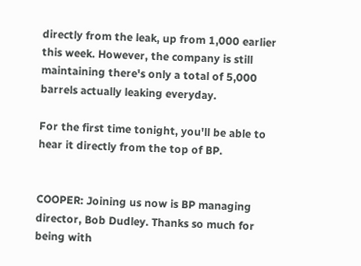directly from the leak, up from 1,000 earlier this week. However, the company is still maintaining there's only a total of 5,000 barrels actually leaking everyday.

For the first time tonight, you'll be able to hear it directly from the top of BP.


COOPER: Joining us now is BP managing director, Bob Dudley. Thanks so much for being with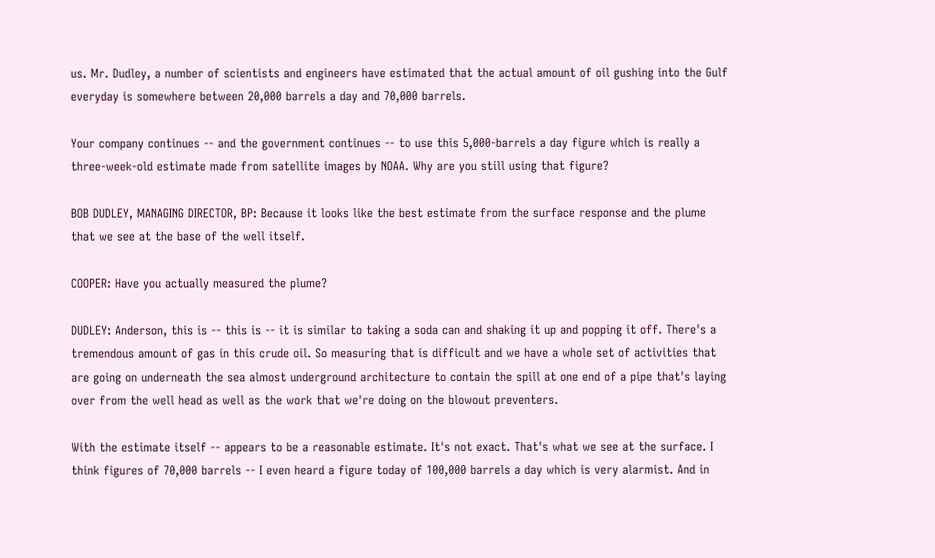us. Mr. Dudley, a number of scientists and engineers have estimated that the actual amount of oil gushing into the Gulf everyday is somewhere between 20,000 barrels a day and 70,000 barrels.

Your company continues -- and the government continues -- to use this 5,000-barrels a day figure which is really a three-week-old estimate made from satellite images by NOAA. Why are you still using that figure?

BOB DUDLEY, MANAGING DIRECTOR, BP: Because it looks like the best estimate from the surface response and the plume that we see at the base of the well itself.

COOPER: Have you actually measured the plume?

DUDLEY: Anderson, this is -- this is -- it is similar to taking a soda can and shaking it up and popping it off. There's a tremendous amount of gas in this crude oil. So measuring that is difficult and we have a whole set of activities that are going on underneath the sea almost underground architecture to contain the spill at one end of a pipe that's laying over from the well head as well as the work that we're doing on the blowout preventers.

With the estimate itself -- appears to be a reasonable estimate. It's not exact. That's what we see at the surface. I think figures of 70,000 barrels -- I even heard a figure today of 100,000 barrels a day which is very alarmist. And in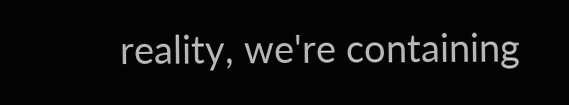reality, we're containing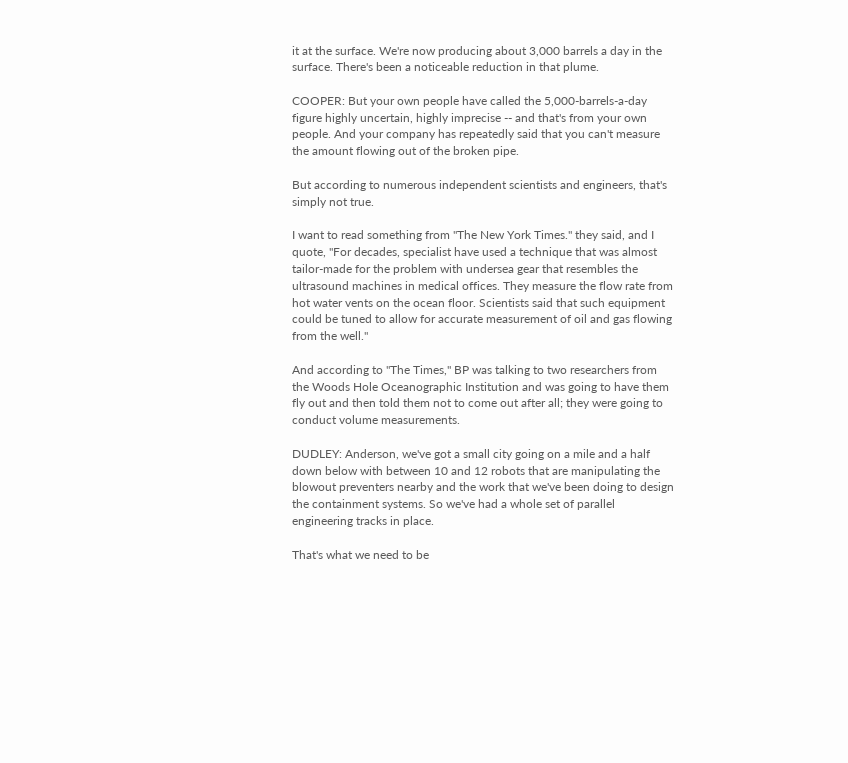it at the surface. We're now producing about 3,000 barrels a day in the surface. There's been a noticeable reduction in that plume.

COOPER: But your own people have called the 5,000-barrels-a-day figure highly uncertain, highly imprecise -- and that's from your own people. And your company has repeatedly said that you can't measure the amount flowing out of the broken pipe.

But according to numerous independent scientists and engineers, that's simply not true.

I want to read something from "The New York Times." they said, and I quote, "For decades, specialist have used a technique that was almost tailor-made for the problem with undersea gear that resembles the ultrasound machines in medical offices. They measure the flow rate from hot water vents on the ocean floor. Scientists said that such equipment could be tuned to allow for accurate measurement of oil and gas flowing from the well."

And according to "The Times," BP was talking to two researchers from the Woods Hole Oceanographic Institution and was going to have them fly out and then told them not to come out after all; they were going to conduct volume measurements.

DUDLEY: Anderson, we've got a small city going on a mile and a half down below with between 10 and 12 robots that are manipulating the blowout preventers nearby and the work that we've been doing to design the containment systems. So we've had a whole set of parallel engineering tracks in place.

That's what we need to be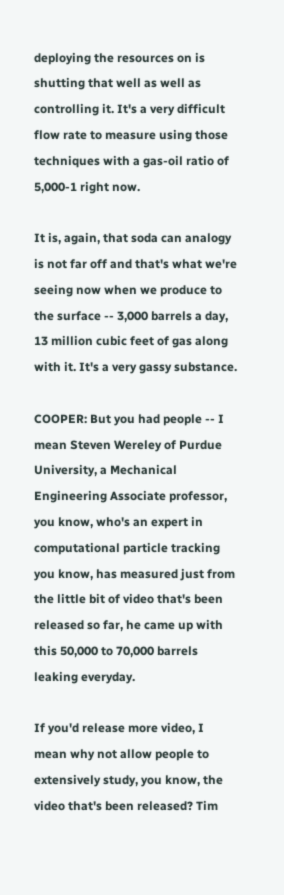deploying the resources on is shutting that well as well as controlling it. It's a very difficult flow rate to measure using those techniques with a gas-oil ratio of 5,000-1 right now.

It is, again, that soda can analogy is not far off and that's what we're seeing now when we produce to the surface -- 3,000 barrels a day, 13 million cubic feet of gas along with it. It's a very gassy substance.

COOPER: But you had people -- I mean Steven Wereley of Purdue University, a Mechanical Engineering Associate professor, you know, who's an expert in computational particle tracking you know, has measured just from the little bit of video that's been released so far, he came up with this 50,000 to 70,000 barrels leaking everyday.

If you'd release more video, I mean why not allow people to extensively study, you know, the video that's been released? Tim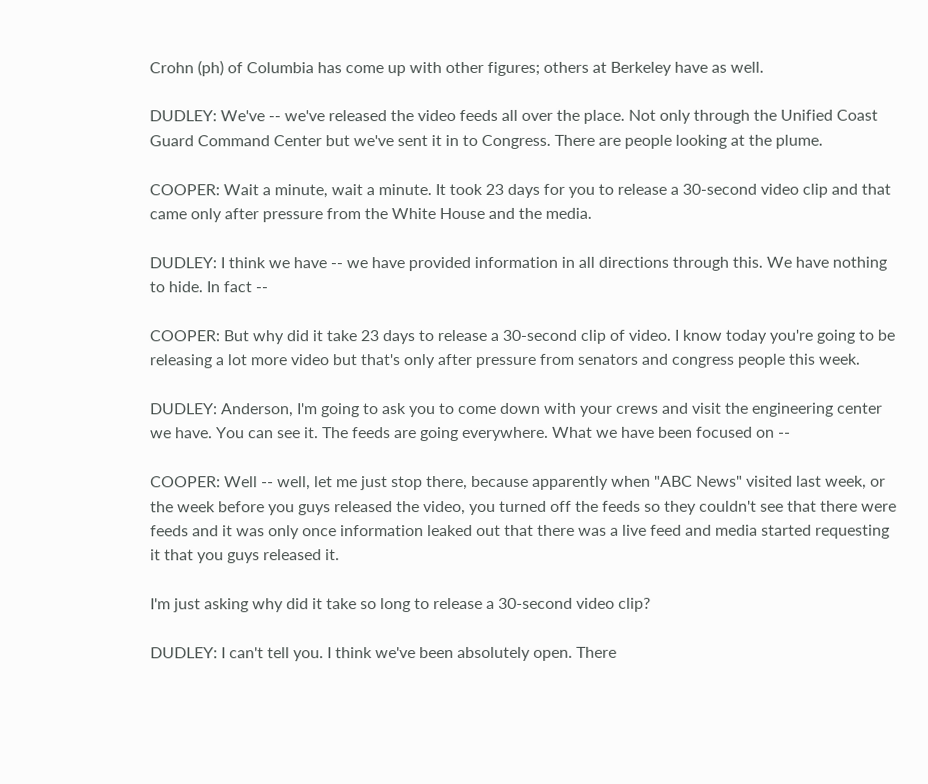Crohn (ph) of Columbia has come up with other figures; others at Berkeley have as well.

DUDLEY: We've -- we've released the video feeds all over the place. Not only through the Unified Coast Guard Command Center but we've sent it in to Congress. There are people looking at the plume.

COOPER: Wait a minute, wait a minute. It took 23 days for you to release a 30-second video clip and that came only after pressure from the White House and the media.

DUDLEY: I think we have -- we have provided information in all directions through this. We have nothing to hide. In fact --

COOPER: But why did it take 23 days to release a 30-second clip of video. I know today you're going to be releasing a lot more video but that's only after pressure from senators and congress people this week.

DUDLEY: Anderson, I'm going to ask you to come down with your crews and visit the engineering center we have. You can see it. The feeds are going everywhere. What we have been focused on --

COOPER: Well -- well, let me just stop there, because apparently when "ABC News" visited last week, or the week before you guys released the video, you turned off the feeds so they couldn't see that there were feeds and it was only once information leaked out that there was a live feed and media started requesting it that you guys released it.

I'm just asking why did it take so long to release a 30-second video clip?

DUDLEY: I can't tell you. I think we've been absolutely open. There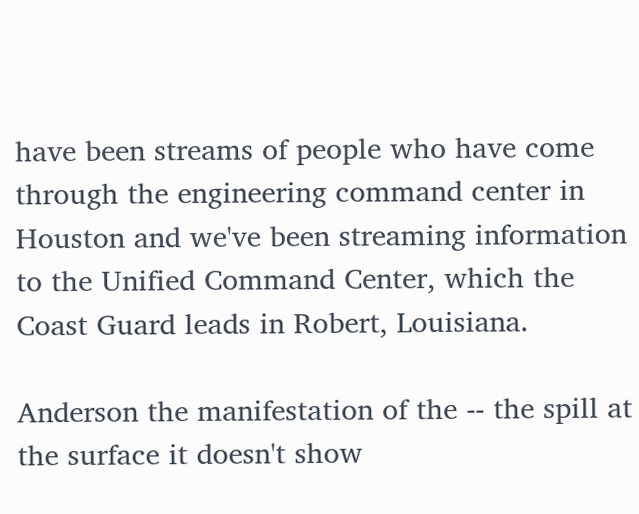have been streams of people who have come through the engineering command center in Houston and we've been streaming information to the Unified Command Center, which the Coast Guard leads in Robert, Louisiana.

Anderson the manifestation of the -- the spill at the surface it doesn't show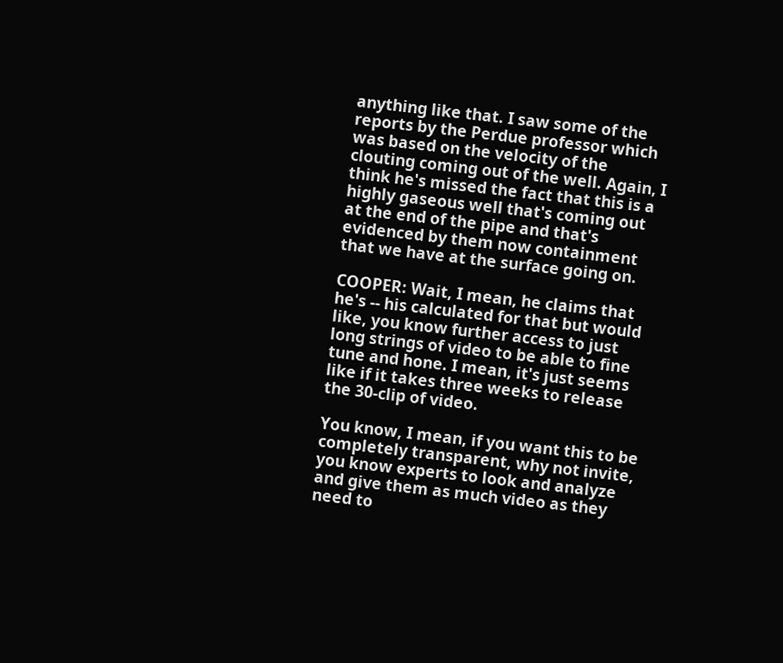anything like that. I saw some of the reports by the Perdue professor which was based on the velocity of the clouting coming out of the well. Again, I think he's missed the fact that this is a highly gaseous well that's coming out at the end of the pipe and that's evidenced by them now containment that we have at the surface going on.

COOPER: Wait, I mean, he claims that he's -- his calculated for that but would like, you know further access to just long strings of video to be able to fine tune and hone. I mean, it's just seems like if it takes three weeks to release the 30-clip of video.

You know, I mean, if you want this to be completely transparent, why not invite, you know experts to look and analyze and give them as much video as they need to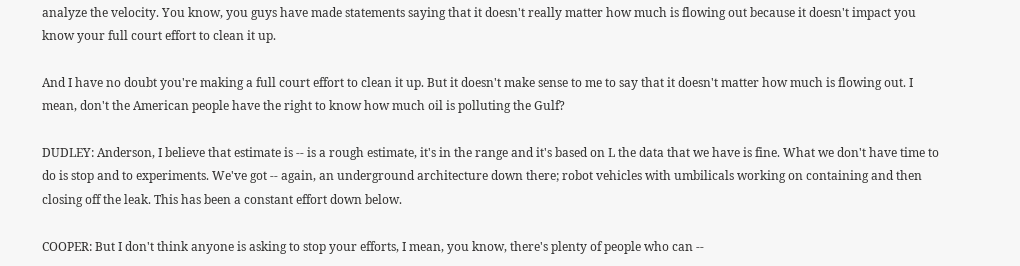analyze the velocity. You know, you guys have made statements saying that it doesn't really matter how much is flowing out because it doesn't impact you know your full court effort to clean it up.

And I have no doubt you're making a full court effort to clean it up. But it doesn't make sense to me to say that it doesn't matter how much is flowing out. I mean, don't the American people have the right to know how much oil is polluting the Gulf?

DUDLEY: Anderson, I believe that estimate is -- is a rough estimate, it's in the range and it's based on L the data that we have is fine. What we don't have time to do is stop and to experiments. We've got -- again, an underground architecture down there; robot vehicles with umbilicals working on containing and then closing off the leak. This has been a constant effort down below.

COOPER: But I don't think anyone is asking to stop your efforts, I mean, you know, there's plenty of people who can --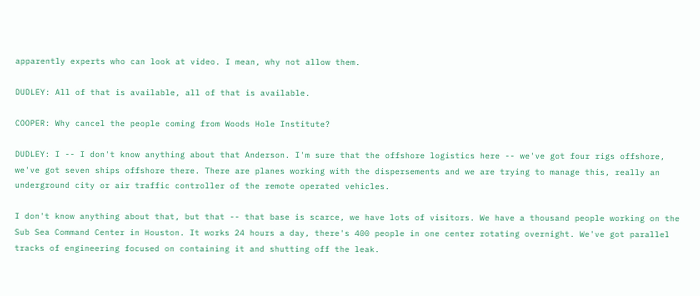apparently experts who can look at video. I mean, why not allow them.

DUDLEY: All of that is available, all of that is available.

COOPER: Why cancel the people coming from Woods Hole Institute?

DUDLEY: I -- I don't know anything about that Anderson. I'm sure that the offshore logistics here -- we've got four rigs offshore, we've got seven ships offshore there. There are planes working with the dispersements and we are trying to manage this, really an underground city or air traffic controller of the remote operated vehicles.

I don't know anything about that, but that -- that base is scarce, we have lots of visitors. We have a thousand people working on the Sub Sea Command Center in Houston. It works 24 hours a day, there's 400 people in one center rotating overnight. We've got parallel tracks of engineering focused on containing it and shutting off the leak.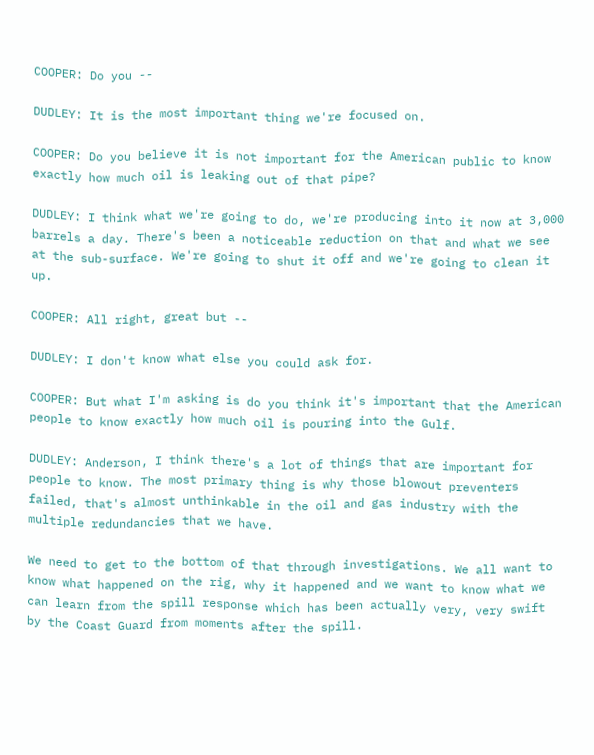COOPER: Do you --

DUDLEY: It is the most important thing we're focused on.

COOPER: Do you believe it is not important for the American public to know exactly how much oil is leaking out of that pipe?

DUDLEY: I think what we're going to do, we're producing into it now at 3,000 barrels a day. There's been a noticeable reduction on that and what we see at the sub-surface. We're going to shut it off and we're going to clean it up.

COOPER: All right, great but --

DUDLEY: I don't know what else you could ask for.

COOPER: But what I'm asking is do you think it's important that the American people to know exactly how much oil is pouring into the Gulf.

DUDLEY: Anderson, I think there's a lot of things that are important for people to know. The most primary thing is why those blowout preventers failed, that's almost unthinkable in the oil and gas industry with the multiple redundancies that we have.

We need to get to the bottom of that through investigations. We all want to know what happened on the rig, why it happened and we want to know what we can learn from the spill response which has been actually very, very swift by the Coast Guard from moments after the spill.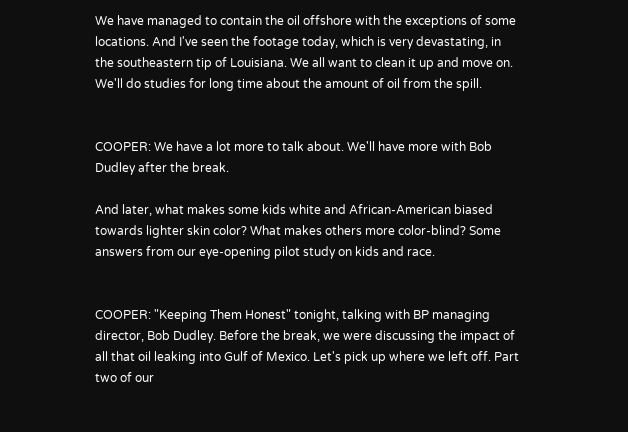We have managed to contain the oil offshore with the exceptions of some locations. And I've seen the footage today, which is very devastating, in the southeastern tip of Louisiana. We all want to clean it up and move on. We'll do studies for long time about the amount of oil from the spill.


COOPER: We have a lot more to talk about. We'll have more with Bob Dudley after the break.

And later, what makes some kids white and African-American biased towards lighter skin color? What makes others more color-blind? Some answers from our eye-opening pilot study on kids and race.


COOPER: "Keeping Them Honest" tonight, talking with BP managing director, Bob Dudley. Before the break, we were discussing the impact of all that oil leaking into Gulf of Mexico. Let's pick up where we left off. Part two of our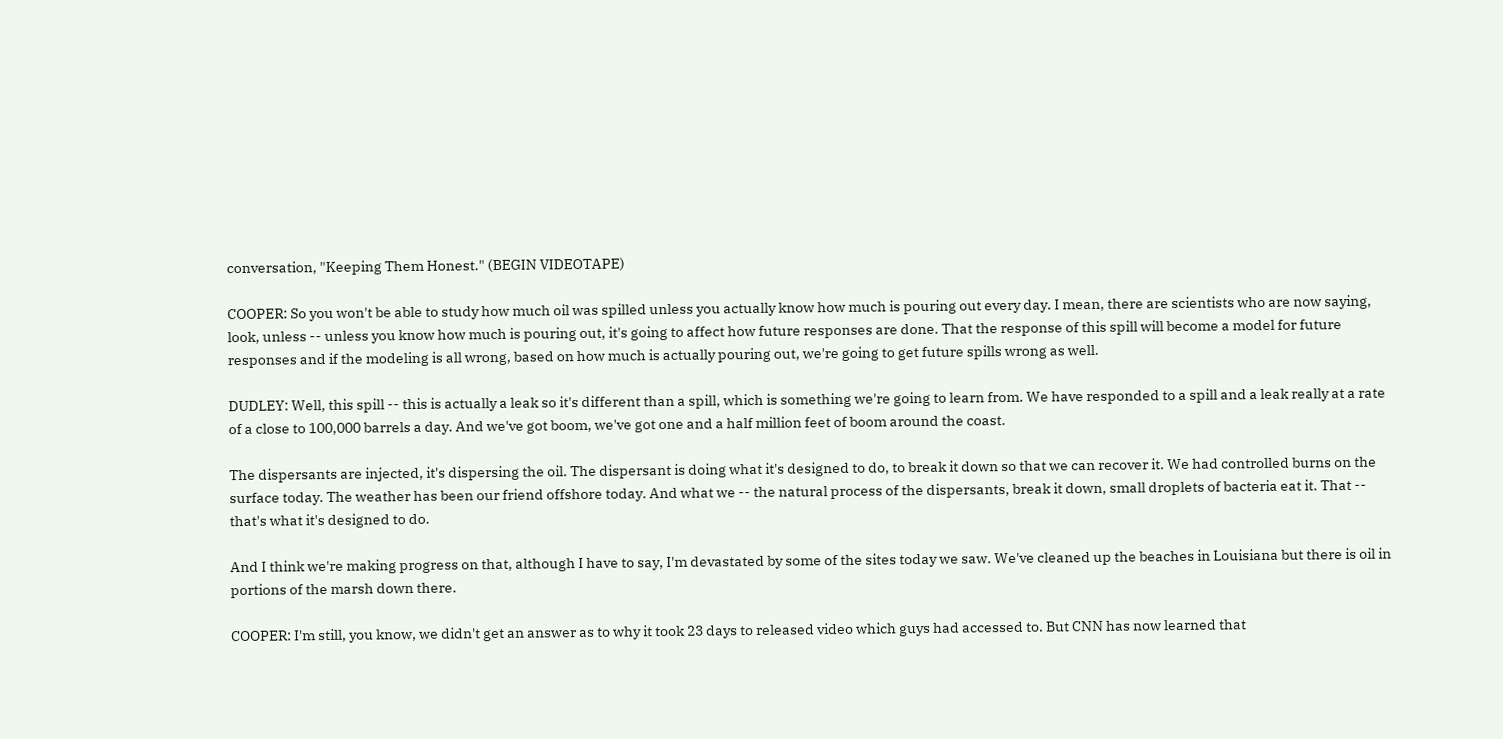conversation, "Keeping Them Honest." (BEGIN VIDEOTAPE)

COOPER: So you won't be able to study how much oil was spilled unless you actually know how much is pouring out every day. I mean, there are scientists who are now saying, look, unless -- unless you know how much is pouring out, it's going to affect how future responses are done. That the response of this spill will become a model for future responses and if the modeling is all wrong, based on how much is actually pouring out, we're going to get future spills wrong as well.

DUDLEY: Well, this spill -- this is actually a leak so it's different than a spill, which is something we're going to learn from. We have responded to a spill and a leak really at a rate of a close to 100,000 barrels a day. And we've got boom, we've got one and a half million feet of boom around the coast.

The dispersants are injected, it's dispersing the oil. The dispersant is doing what it's designed to do, to break it down so that we can recover it. We had controlled burns on the surface today. The weather has been our friend offshore today. And what we -- the natural process of the dispersants, break it down, small droplets of bacteria eat it. That -- that's what it's designed to do.

And I think we're making progress on that, although I have to say, I'm devastated by some of the sites today we saw. We've cleaned up the beaches in Louisiana but there is oil in portions of the marsh down there.

COOPER: I'm still, you know, we didn't get an answer as to why it took 23 days to released video which guys had accessed to. But CNN has now learned that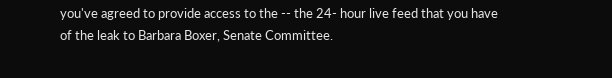you've agreed to provide access to the -- the 24- hour live feed that you have of the leak to Barbara Boxer, Senate Committee.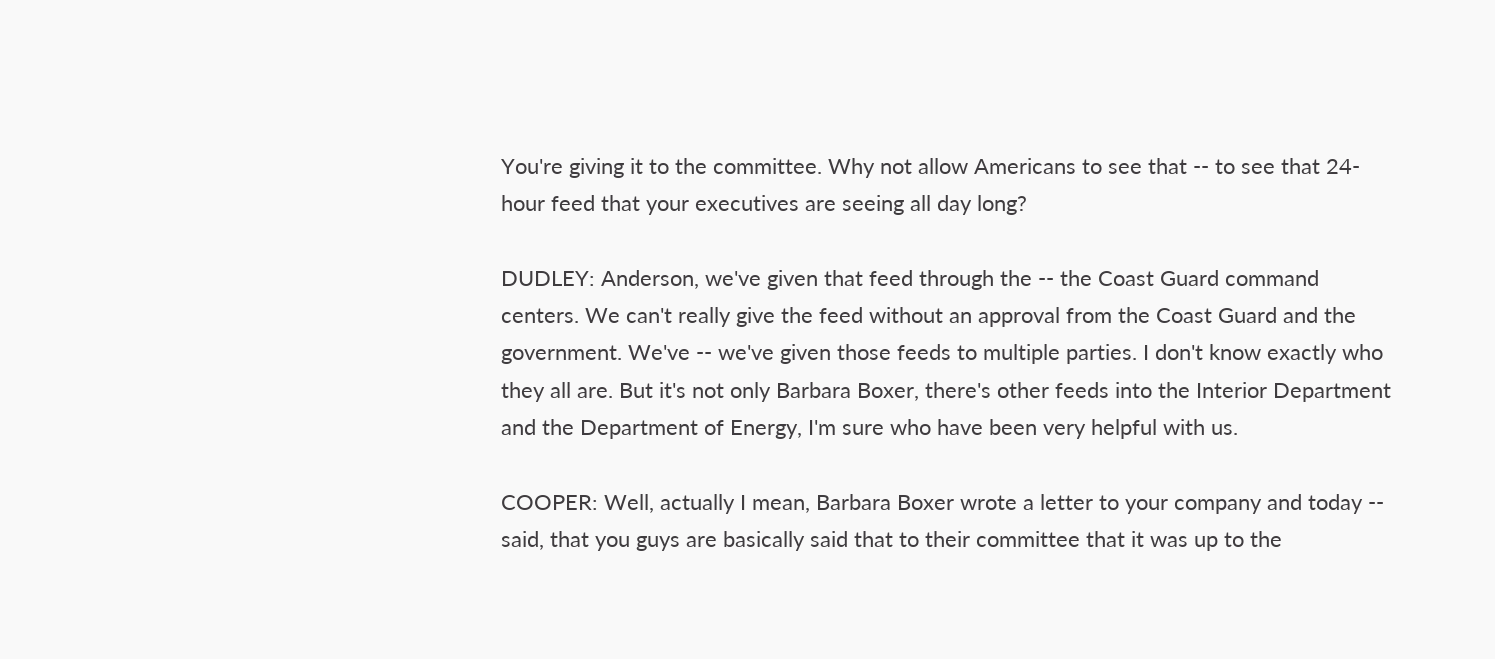You're giving it to the committee. Why not allow Americans to see that -- to see that 24-hour feed that your executives are seeing all day long?

DUDLEY: Anderson, we've given that feed through the -- the Coast Guard command centers. We can't really give the feed without an approval from the Coast Guard and the government. We've -- we've given those feeds to multiple parties. I don't know exactly who they all are. But it's not only Barbara Boxer, there's other feeds into the Interior Department and the Department of Energy, I'm sure who have been very helpful with us.

COOPER: Well, actually I mean, Barbara Boxer wrote a letter to your company and today -- said, that you guys are basically said that to their committee that it was up to the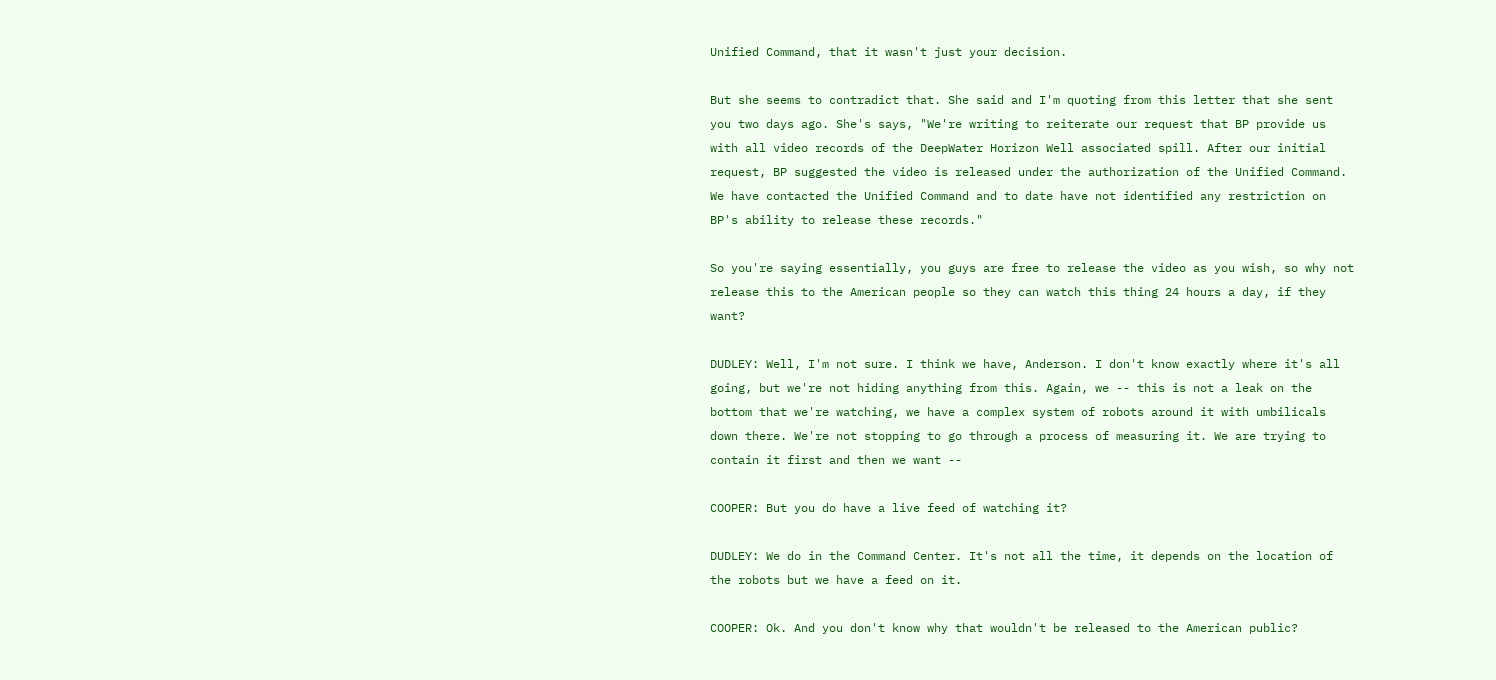Unified Command, that it wasn't just your decision.

But she seems to contradict that. She said and I'm quoting from this letter that she sent you two days ago. She's says, "We're writing to reiterate our request that BP provide us with all video records of the DeepWater Horizon Well associated spill. After our initial request, BP suggested the video is released under the authorization of the Unified Command. We have contacted the Unified Command and to date have not identified any restriction on BP's ability to release these records."

So you're saying essentially, you guys are free to release the video as you wish, so why not release this to the American people so they can watch this thing 24 hours a day, if they want?

DUDLEY: Well, I'm not sure. I think we have, Anderson. I don't know exactly where it's all going, but we're not hiding anything from this. Again, we -- this is not a leak on the bottom that we're watching, we have a complex system of robots around it with umbilicals down there. We're not stopping to go through a process of measuring it. We are trying to contain it first and then we want --

COOPER: But you do have a live feed of watching it?

DUDLEY: We do in the Command Center. It's not all the time, it depends on the location of the robots but we have a feed on it.

COOPER: Ok. And you don't know why that wouldn't be released to the American public?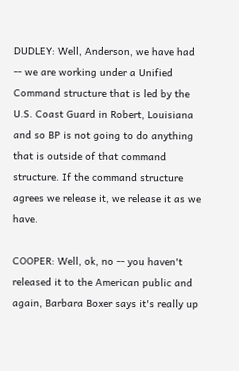DUDLEY: Well, Anderson, we have had -- we are working under a Unified Command structure that is led by the U.S. Coast Guard in Robert, Louisiana and so BP is not going to do anything that is outside of that command structure. If the command structure agrees we release it, we release it as we have.

COOPER: Well, ok, no -- you haven't released it to the American public and again, Barbara Boxer says it's really up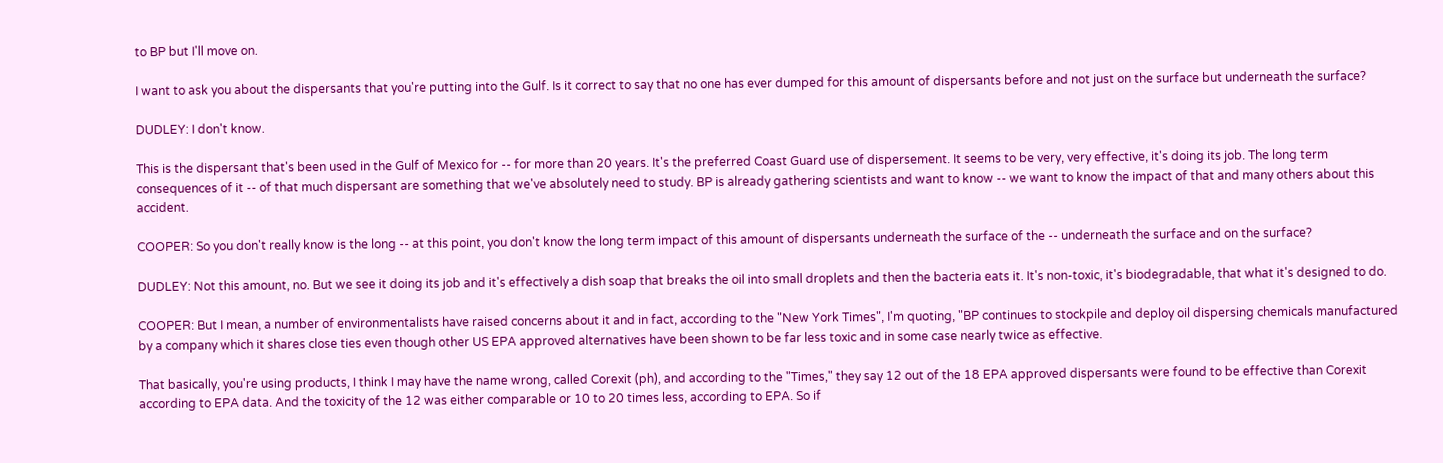to BP but I'll move on.

I want to ask you about the dispersants that you're putting into the Gulf. Is it correct to say that no one has ever dumped for this amount of dispersants before and not just on the surface but underneath the surface?

DUDLEY: I don't know.

This is the dispersant that's been used in the Gulf of Mexico for -- for more than 20 years. It's the preferred Coast Guard use of dispersement. It seems to be very, very effective, it's doing its job. The long term consequences of it -- of that much dispersant are something that we've absolutely need to study. BP is already gathering scientists and want to know -- we want to know the impact of that and many others about this accident.

COOPER: So you don't really know is the long -- at this point, you don't know the long term impact of this amount of dispersants underneath the surface of the -- underneath the surface and on the surface?

DUDLEY: Not this amount, no. But we see it doing its job and it's effectively a dish soap that breaks the oil into small droplets and then the bacteria eats it. It's non-toxic, it's biodegradable, that what it's designed to do.

COOPER: But I mean, a number of environmentalists have raised concerns about it and in fact, according to the "New York Times", I'm quoting, "BP continues to stockpile and deploy oil dispersing chemicals manufactured by a company which it shares close ties even though other US EPA approved alternatives have been shown to be far less toxic and in some case nearly twice as effective.

That basically, you're using products, I think I may have the name wrong, called Corexit (ph), and according to the "Times," they say 12 out of the 18 EPA approved dispersants were found to be effective than Corexit according to EPA data. And the toxicity of the 12 was either comparable or 10 to 20 times less, according to EPA. So if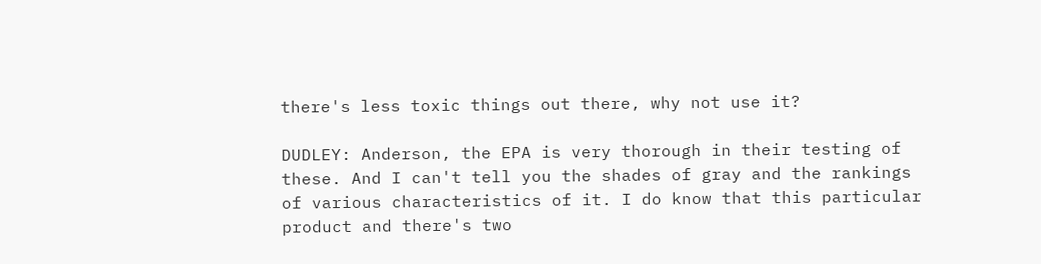there's less toxic things out there, why not use it?

DUDLEY: Anderson, the EPA is very thorough in their testing of these. And I can't tell you the shades of gray and the rankings of various characteristics of it. I do know that this particular product and there's two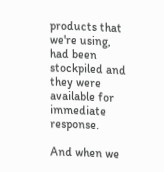products that we're using, had been stockpiled and they were available for immediate response.

And when we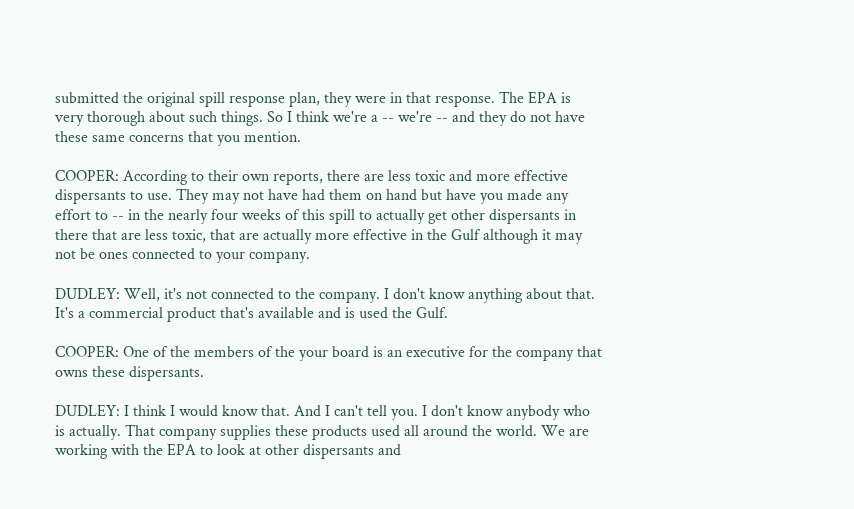submitted the original spill response plan, they were in that response. The EPA is very thorough about such things. So I think we're a -- we're -- and they do not have these same concerns that you mention.

COOPER: According to their own reports, there are less toxic and more effective dispersants to use. They may not have had them on hand but have you made any effort to -- in the nearly four weeks of this spill to actually get other dispersants in there that are less toxic, that are actually more effective in the Gulf although it may not be ones connected to your company.

DUDLEY: Well, it's not connected to the company. I don't know anything about that. It's a commercial product that's available and is used the Gulf.

COOPER: One of the members of the your board is an executive for the company that owns these dispersants.

DUDLEY: I think I would know that. And I can't tell you. I don't know anybody who is actually. That company supplies these products used all around the world. We are working with the EPA to look at other dispersants and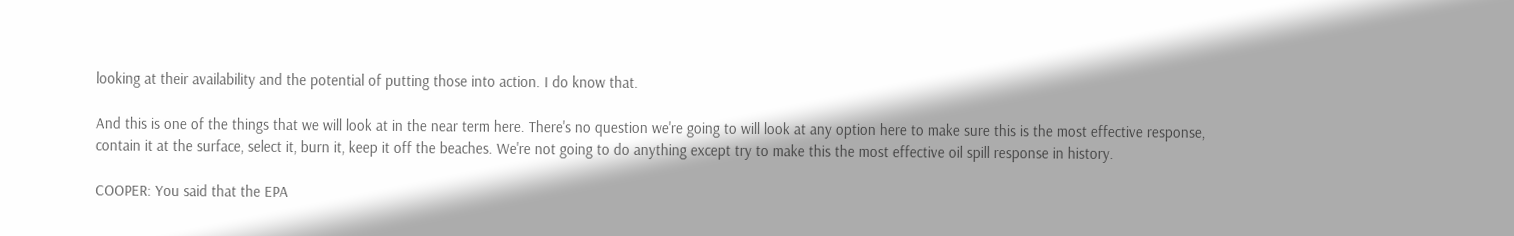looking at their availability and the potential of putting those into action. I do know that.

And this is one of the things that we will look at in the near term here. There's no question we're going to will look at any option here to make sure this is the most effective response, contain it at the surface, select it, burn it, keep it off the beaches. We're not going to do anything except try to make this the most effective oil spill response in history.

COOPER: You said that the EPA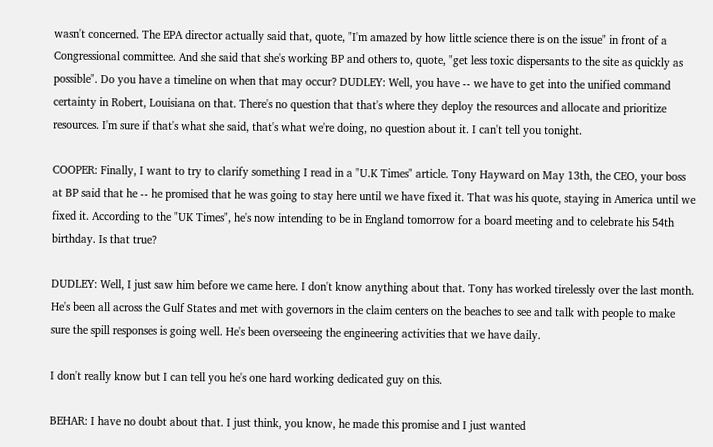wasn't concerned. The EPA director actually said that, quote, "I'm amazed by how little science there is on the issue" in front of a Congressional committee. And she said that she's working BP and others to, quote, "get less toxic dispersants to the site as quickly as possible". Do you have a timeline on when that may occur? DUDLEY: Well, you have -- we have to get into the unified command certainty in Robert, Louisiana on that. There's no question that that's where they deploy the resources and allocate and prioritize resources. I'm sure if that's what she said, that's what we're doing, no question about it. I can't tell you tonight.

COOPER: Finally, I want to try to clarify something I read in a "U.K Times" article. Tony Hayward on May 13th, the CEO, your boss at BP said that he -- he promised that he was going to stay here until we have fixed it. That was his quote, staying in America until we fixed it. According to the "UK Times", he's now intending to be in England tomorrow for a board meeting and to celebrate his 54th birthday. Is that true?

DUDLEY: Well, I just saw him before we came here. I don't know anything about that. Tony has worked tirelessly over the last month. He's been all across the Gulf States and met with governors in the claim centers on the beaches to see and talk with people to make sure the spill responses is going well. He's been overseeing the engineering activities that we have daily.

I don't really know but I can tell you he's one hard working dedicated guy on this.

BEHAR: I have no doubt about that. I just think, you know, he made this promise and I just wanted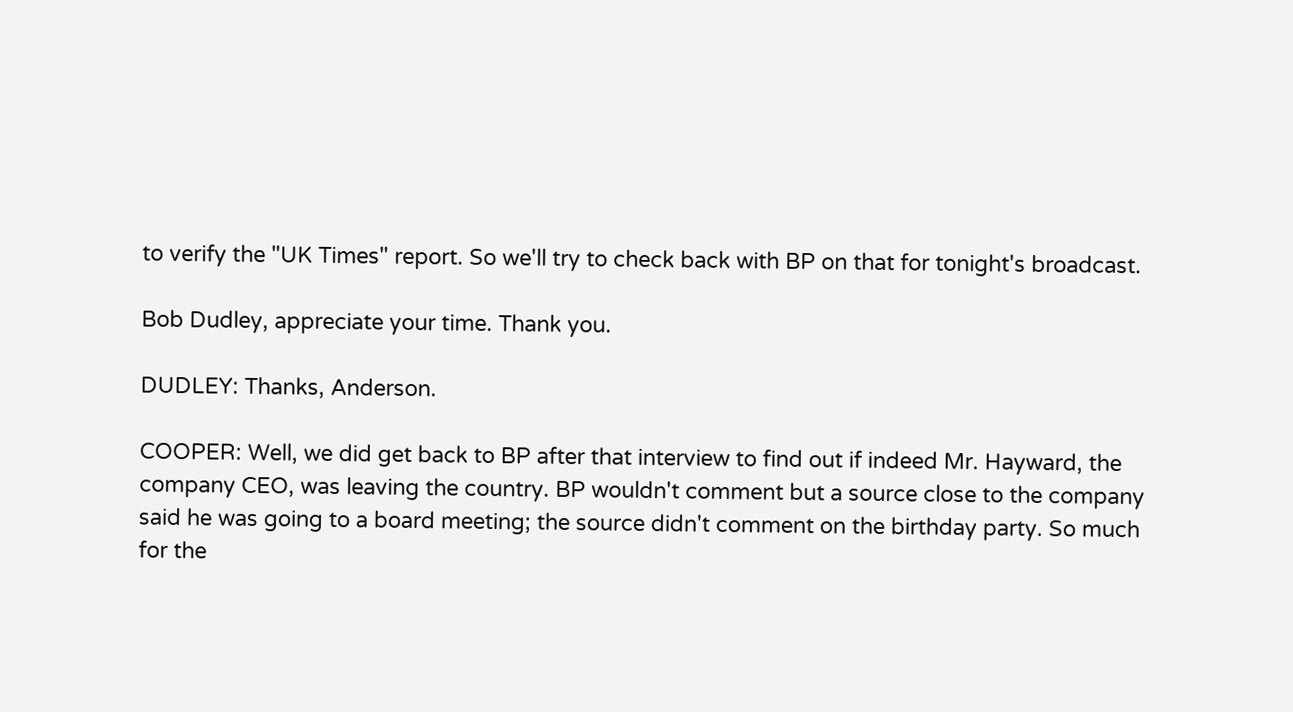to verify the "UK Times" report. So we'll try to check back with BP on that for tonight's broadcast.

Bob Dudley, appreciate your time. Thank you.

DUDLEY: Thanks, Anderson.

COOPER: Well, we did get back to BP after that interview to find out if indeed Mr. Hayward, the company CEO, was leaving the country. BP wouldn't comment but a source close to the company said he was going to a board meeting; the source didn't comment on the birthday party. So much for the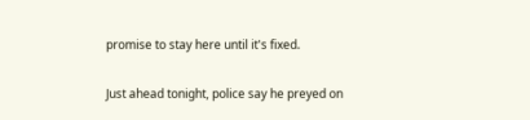promise to stay here until it's fixed.

Just ahead tonight, police say he preyed on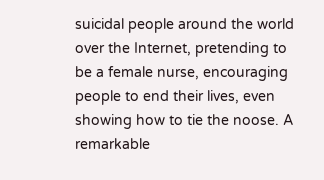suicidal people around the world over the Internet, pretending to be a female nurse, encouraging people to end their lives, even showing how to tie the noose. A remarkable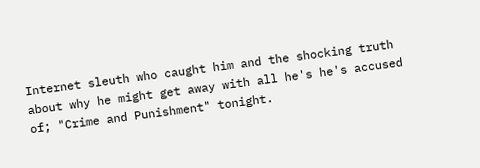Internet sleuth who caught him and the shocking truth about why he might get away with all he's he's accused of; "Crime and Punishment" tonight.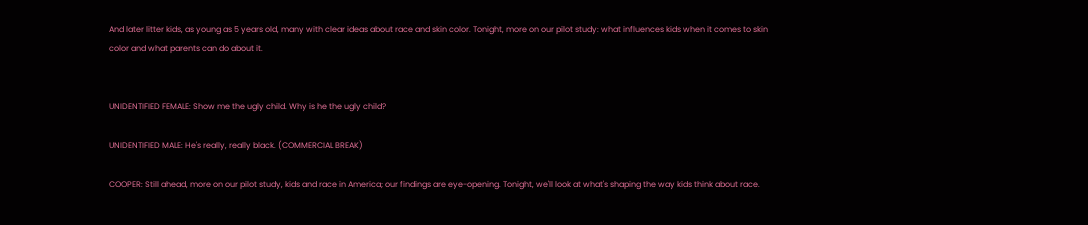And later litter kids, as young as 5 years old, many with clear ideas about race and skin color. Tonight, more on our pilot study: what influences kids when it comes to skin color and what parents can do about it.


UNIDENTIFIED FEMALE: Show me the ugly child. Why is he the ugly child?

UNIDENTIFIED MALE: He's really, really black. (COMMERCIAL BREAK)

COOPER: Still ahead, more on our pilot study, kids and race in America; our findings are eye-opening. Tonight, we'll look at what's shaping the way kids think about race.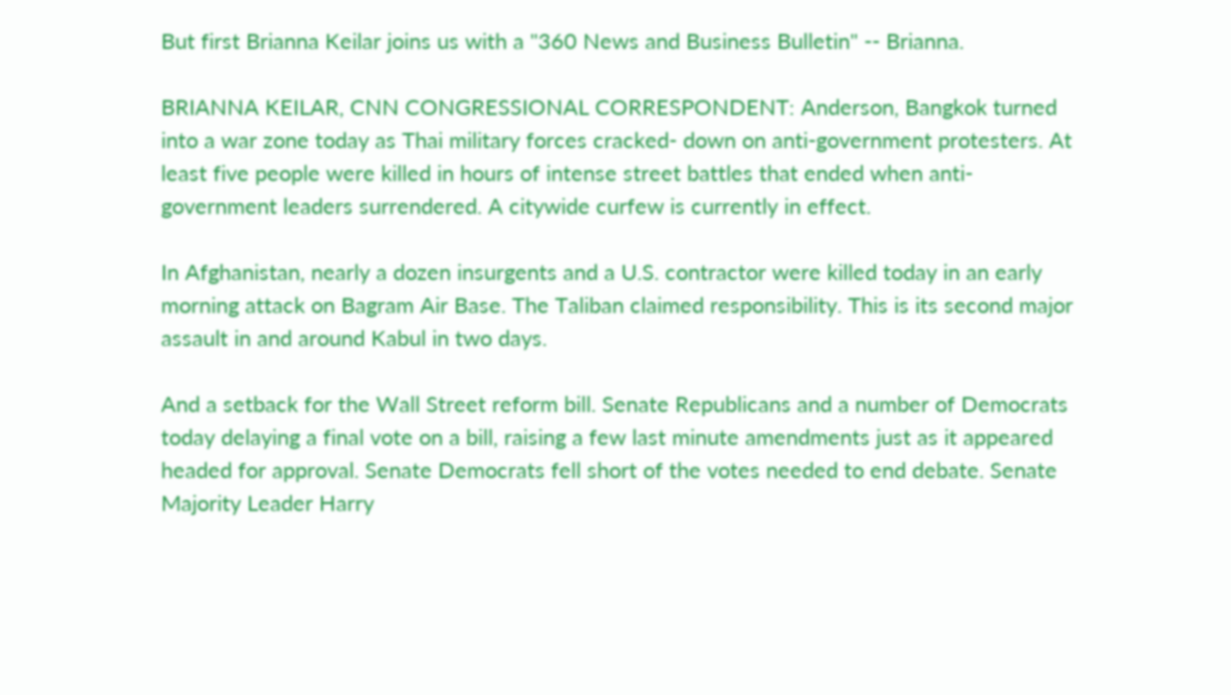But first Brianna Keilar joins us with a "360 News and Business Bulletin" -- Brianna.

BRIANNA KEILAR, CNN CONGRESSIONAL CORRESPONDENT: Anderson, Bangkok turned into a war zone today as Thai military forces cracked- down on anti-government protesters. At least five people were killed in hours of intense street battles that ended when anti-government leaders surrendered. A citywide curfew is currently in effect.

In Afghanistan, nearly a dozen insurgents and a U.S. contractor were killed today in an early morning attack on Bagram Air Base. The Taliban claimed responsibility. This is its second major assault in and around Kabul in two days.

And a setback for the Wall Street reform bill. Senate Republicans and a number of Democrats today delaying a final vote on a bill, raising a few last minute amendments just as it appeared headed for approval. Senate Democrats fell short of the votes needed to end debate. Senate Majority Leader Harry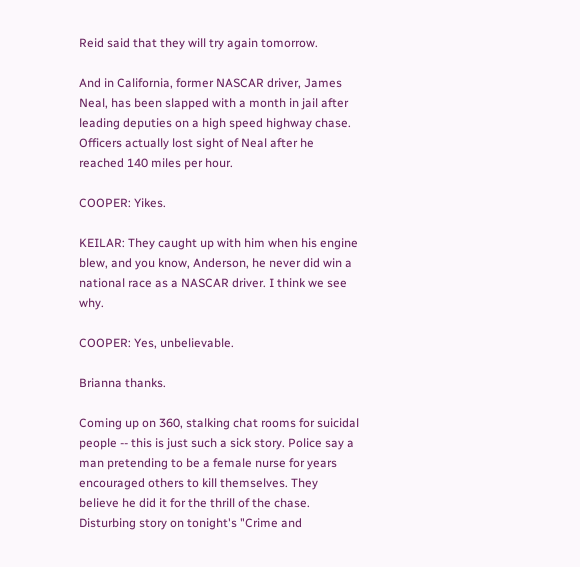Reid said that they will try again tomorrow.

And in California, former NASCAR driver, James Neal, has been slapped with a month in jail after leading deputies on a high speed highway chase. Officers actually lost sight of Neal after he reached 140 miles per hour.

COOPER: Yikes.

KEILAR: They caught up with him when his engine blew, and you know, Anderson, he never did win a national race as a NASCAR driver. I think we see why.

COOPER: Yes, unbelievable.

Brianna thanks.

Coming up on 360, stalking chat rooms for suicidal people -- this is just such a sick story. Police say a man pretending to be a female nurse for years encouraged others to kill themselves. They believe he did it for the thrill of the chase. Disturbing story on tonight's "Crime and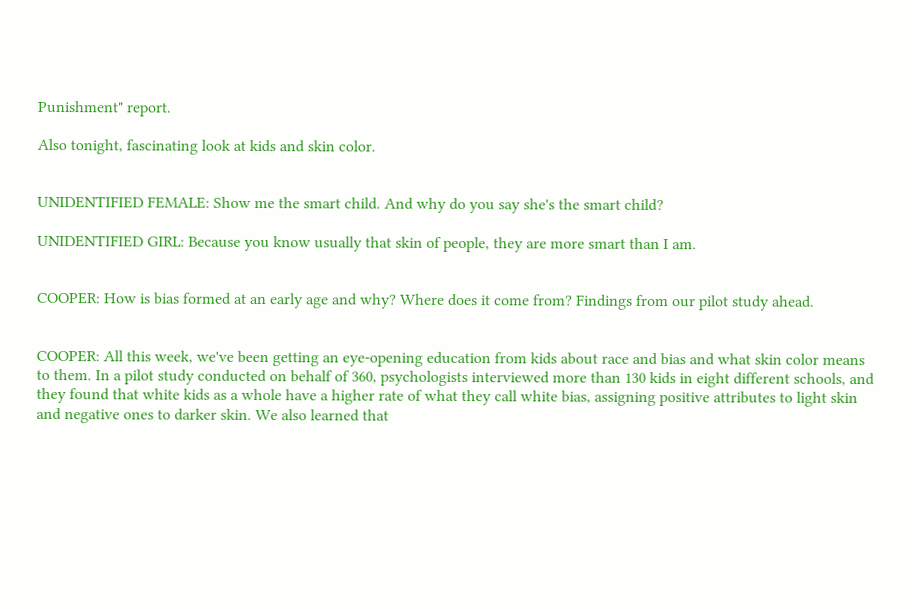Punishment" report.

Also tonight, fascinating look at kids and skin color.


UNIDENTIFIED FEMALE: Show me the smart child. And why do you say she's the smart child?

UNIDENTIFIED GIRL: Because you know usually that skin of people, they are more smart than I am.


COOPER: How is bias formed at an early age and why? Where does it come from? Findings from our pilot study ahead.


COOPER: All this week, we've been getting an eye-opening education from kids about race and bias and what skin color means to them. In a pilot study conducted on behalf of 360, psychologists interviewed more than 130 kids in eight different schools, and they found that white kids as a whole have a higher rate of what they call white bias, assigning positive attributes to light skin and negative ones to darker skin. We also learned that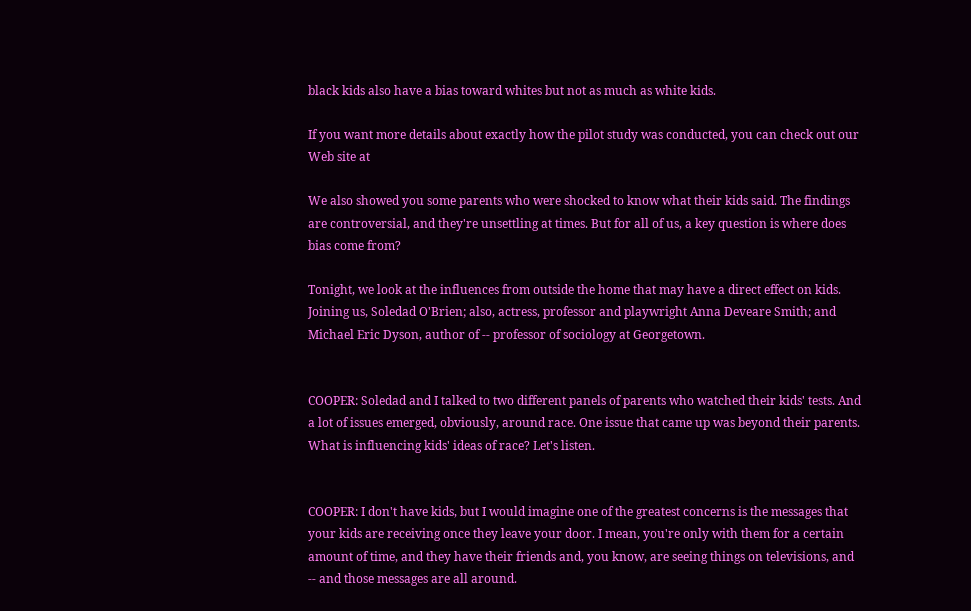black kids also have a bias toward whites but not as much as white kids.

If you want more details about exactly how the pilot study was conducted, you can check out our Web site at

We also showed you some parents who were shocked to know what their kids said. The findings are controversial, and they're unsettling at times. But for all of us, a key question is where does bias come from?

Tonight, we look at the influences from outside the home that may have a direct effect on kids. Joining us, Soledad O'Brien; also, actress, professor and playwright Anna Deveare Smith; and Michael Eric Dyson, author of -- professor of sociology at Georgetown.


COOPER: Soledad and I talked to two different panels of parents who watched their kids' tests. And a lot of issues emerged, obviously, around race. One issue that came up was beyond their parents. What is influencing kids' ideas of race? Let's listen.


COOPER: I don't have kids, but I would imagine one of the greatest concerns is the messages that your kids are receiving once they leave your door. I mean, you're only with them for a certain amount of time, and they have their friends and, you know, are seeing things on televisions, and -- and those messages are all around.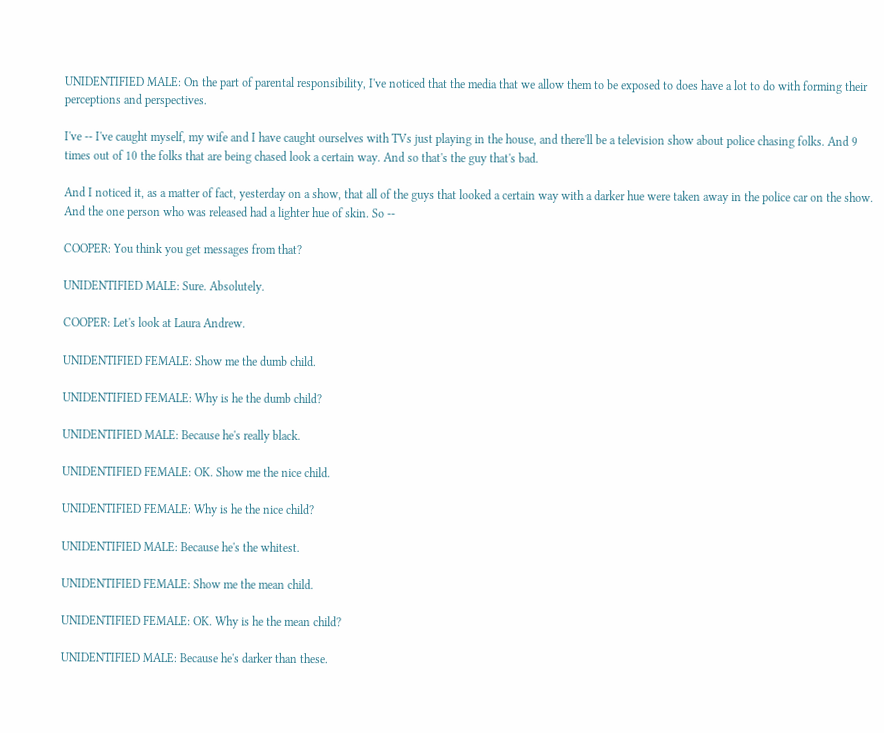UNIDENTIFIED MALE: On the part of parental responsibility, I've noticed that the media that we allow them to be exposed to does have a lot to do with forming their perceptions and perspectives.

I've -- I've caught myself, my wife and I have caught ourselves with TVs just playing in the house, and there'll be a television show about police chasing folks. And 9 times out of 10 the folks that are being chased look a certain way. And so that's the guy that's bad.

And I noticed it, as a matter of fact, yesterday on a show, that all of the guys that looked a certain way with a darker hue were taken away in the police car on the show. And the one person who was released had a lighter hue of skin. So --

COOPER: You think you get messages from that?

UNIDENTIFIED MALE: Sure. Absolutely.

COOPER: Let's look at Laura Andrew.

UNIDENTIFIED FEMALE: Show me the dumb child.

UNIDENTIFIED FEMALE: Why is he the dumb child?

UNIDENTIFIED MALE: Because he's really black.

UNIDENTIFIED FEMALE: OK. Show me the nice child.

UNIDENTIFIED FEMALE: Why is he the nice child?

UNIDENTIFIED MALE: Because he's the whitest.

UNIDENTIFIED FEMALE: Show me the mean child.

UNIDENTIFIED FEMALE: OK. Why is he the mean child?

UNIDENTIFIED MALE: Because he's darker than these.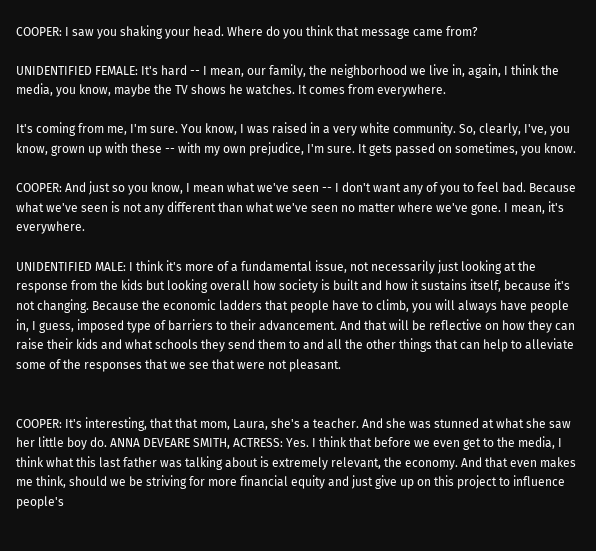COOPER: I saw you shaking your head. Where do you think that message came from?

UNIDENTIFIED FEMALE: It's hard -- I mean, our family, the neighborhood we live in, again, I think the media, you know, maybe the TV shows he watches. It comes from everywhere.

It's coming from me, I'm sure. You know, I was raised in a very white community. So, clearly, I've, you know, grown up with these -- with my own prejudice, I'm sure. It gets passed on sometimes, you know.

COOPER: And just so you know, I mean what we've seen -- I don't want any of you to feel bad. Because what we've seen is not any different than what we've seen no matter where we've gone. I mean, it's everywhere.

UNIDENTIFIED MALE: I think it's more of a fundamental issue, not necessarily just looking at the response from the kids but looking overall how society is built and how it sustains itself, because it's not changing. Because the economic ladders that people have to climb, you will always have people in, I guess, imposed type of barriers to their advancement. And that will be reflective on how they can raise their kids and what schools they send them to and all the other things that can help to alleviate some of the responses that we see that were not pleasant.


COOPER: It's interesting, that that mom, Laura, she's a teacher. And she was stunned at what she saw her little boy do. ANNA DEVEARE SMITH, ACTRESS: Yes. I think that before we even get to the media, I think what this last father was talking about is extremely relevant, the economy. And that even makes me think, should we be striving for more financial equity and just give up on this project to influence people's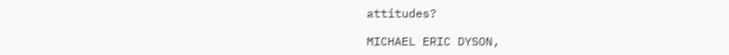attitudes?

MICHAEL ERIC DYSON,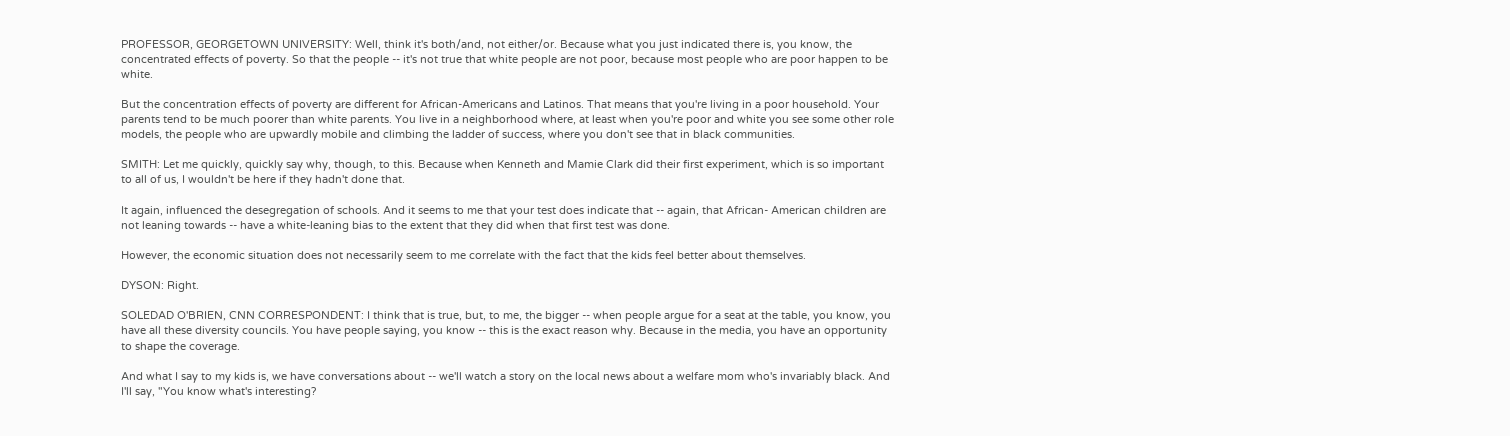PROFESSOR, GEORGETOWN UNIVERSITY: Well, think it's both/and, not either/or. Because what you just indicated there is, you know, the concentrated effects of poverty. So that the people -- it's not true that white people are not poor, because most people who are poor happen to be white.

But the concentration effects of poverty are different for African-Americans and Latinos. That means that you're living in a poor household. Your parents tend to be much poorer than white parents. You live in a neighborhood where, at least when you're poor and white you see some other role models, the people who are upwardly mobile and climbing the ladder of success, where you don't see that in black communities.

SMITH: Let me quickly, quickly say why, though, to this. Because when Kenneth and Mamie Clark did their first experiment, which is so important to all of us, I wouldn't be here if they hadn't done that.

It again, influenced the desegregation of schools. And it seems to me that your test does indicate that -- again, that African- American children are not leaning towards -- have a white-leaning bias to the extent that they did when that first test was done.

However, the economic situation does not necessarily seem to me correlate with the fact that the kids feel better about themselves.

DYSON: Right.

SOLEDAD O'BRIEN, CNN CORRESPONDENT: I think that is true, but, to me, the bigger -- when people argue for a seat at the table, you know, you have all these diversity councils. You have people saying, you know -- this is the exact reason why. Because in the media, you have an opportunity to shape the coverage.

And what I say to my kids is, we have conversations about -- we'll watch a story on the local news about a welfare mom who's invariably black. And I'll say, "You know what's interesting?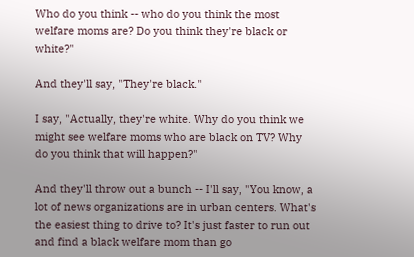Who do you think -- who do you think the most welfare moms are? Do you think they're black or white?"

And they'll say, "They're black."

I say, "Actually, they're white. Why do you think we might see welfare moms who are black on TV? Why do you think that will happen?"

And they'll throw out a bunch -- I'll say, "You know, a lot of news organizations are in urban centers. What's the easiest thing to drive to? It's just faster to run out and find a black welfare mom than go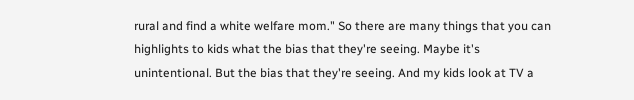rural and find a white welfare mom." So there are many things that you can highlights to kids what the bias that they're seeing. Maybe it's unintentional. But the bias that they're seeing. And my kids look at TV a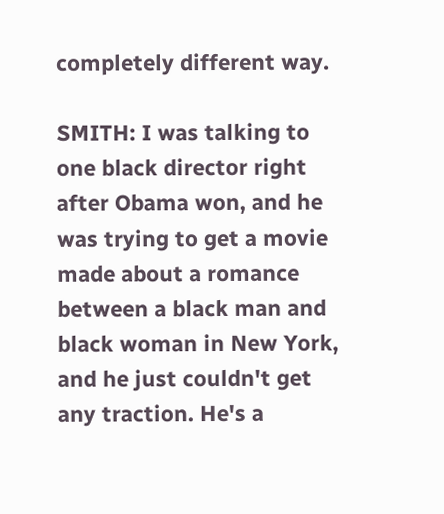completely different way.

SMITH: I was talking to one black director right after Obama won, and he was trying to get a movie made about a romance between a black man and black woman in New York, and he just couldn't get any traction. He's a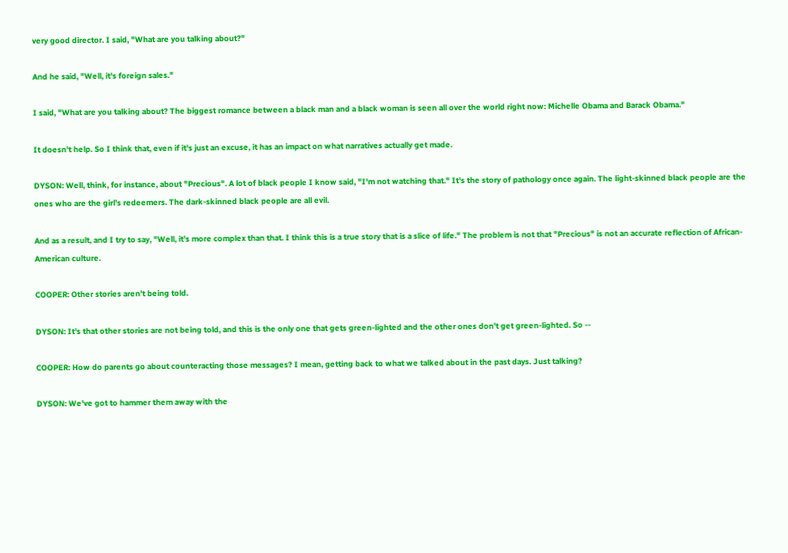very good director. I said, "What are you talking about?"

And he said, "Well, it's foreign sales."

I said, "What are you talking about? The biggest romance between a black man and a black woman is seen all over the world right now: Michelle Obama and Barack Obama."

It doesn't help. So I think that, even if it's just an excuse, it has an impact on what narratives actually get made.

DYSON: Well, think, for instance, about "Precious". A lot of black people I know said, "I'm not watching that." It's the story of pathology once again. The light-skinned black people are the ones who are the girl's redeemers. The dark-skinned black people are all evil.

And as a result, and I try to say, "Well, it's more complex than that. I think this is a true story that is a slice of life." The problem is not that "Precious" is not an accurate reflection of African-American culture.

COOPER: Other stories aren't being told.

DYSON: It's that other stories are not being told, and this is the only one that gets green-lighted and the other ones don't get green-lighted. So --

COOPER: How do parents go about counteracting those messages? I mean, getting back to what we talked about in the past days. Just talking?

DYSON: We've got to hammer them away with the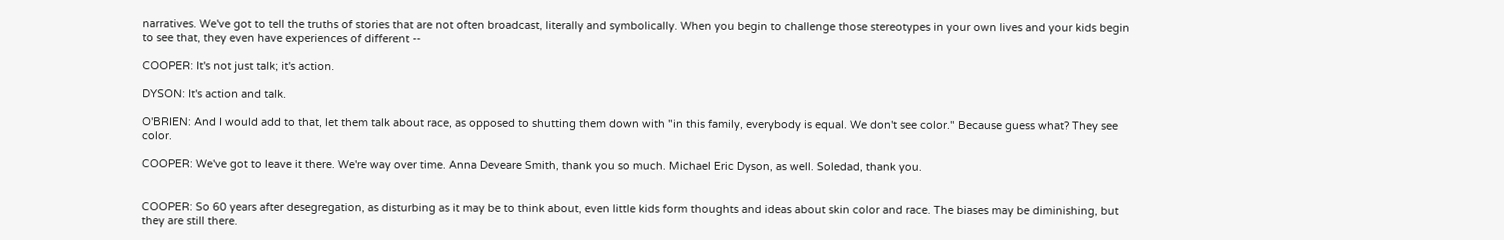narratives. We've got to tell the truths of stories that are not often broadcast, literally and symbolically. When you begin to challenge those stereotypes in your own lives and your kids begin to see that, they even have experiences of different --

COOPER: It's not just talk; it's action.

DYSON: It's action and talk.

O'BRIEN: And I would add to that, let them talk about race, as opposed to shutting them down with "in this family, everybody is equal. We don't see color." Because guess what? They see color.

COOPER: We've got to leave it there. We're way over time. Anna Deveare Smith, thank you so much. Michael Eric Dyson, as well. Soledad, thank you.


COOPER: So 60 years after desegregation, as disturbing as it may be to think about, even little kids form thoughts and ideas about skin color and race. The biases may be diminishing, but they are still there.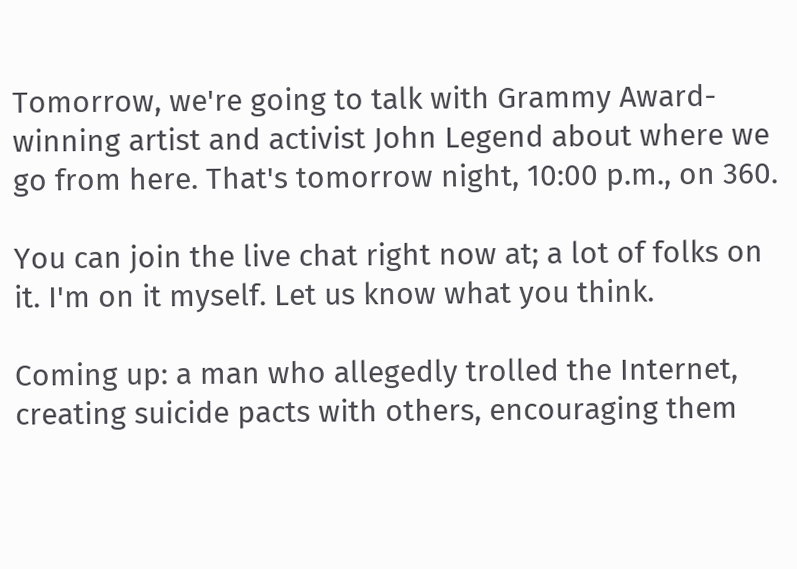Tomorrow, we're going to talk with Grammy Award-winning artist and activist John Legend about where we go from here. That's tomorrow night, 10:00 p.m., on 360.

You can join the live chat right now at; a lot of folks on it. I'm on it myself. Let us know what you think.

Coming up: a man who allegedly trolled the Internet, creating suicide pacts with others, encouraging them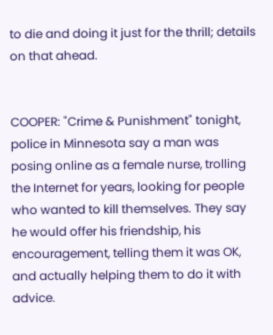to die and doing it just for the thrill; details on that ahead.


COOPER: "Crime & Punishment" tonight, police in Minnesota say a man was posing online as a female nurse, trolling the Internet for years, looking for people who wanted to kill themselves. They say he would offer his friendship, his encouragement, telling them it was OK, and actually helping them to do it with advice.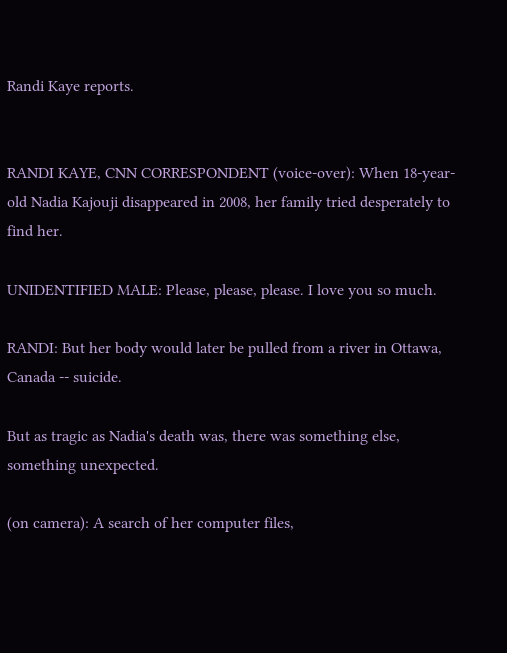Randi Kaye reports.


RANDI KAYE, CNN CORRESPONDENT (voice-over): When 18-year-old Nadia Kajouji disappeared in 2008, her family tried desperately to find her.

UNIDENTIFIED MALE: Please, please, please. I love you so much.

RANDI: But her body would later be pulled from a river in Ottawa, Canada -- suicide.

But as tragic as Nadia's death was, there was something else, something unexpected.

(on camera): A search of her computer files,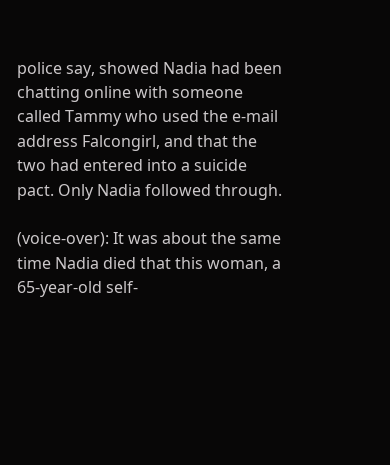police say, showed Nadia had been chatting online with someone called Tammy who used the e-mail address Falcongirl, and that the two had entered into a suicide pact. Only Nadia followed through.

(voice-over): It was about the same time Nadia died that this woman, a 65-year-old self-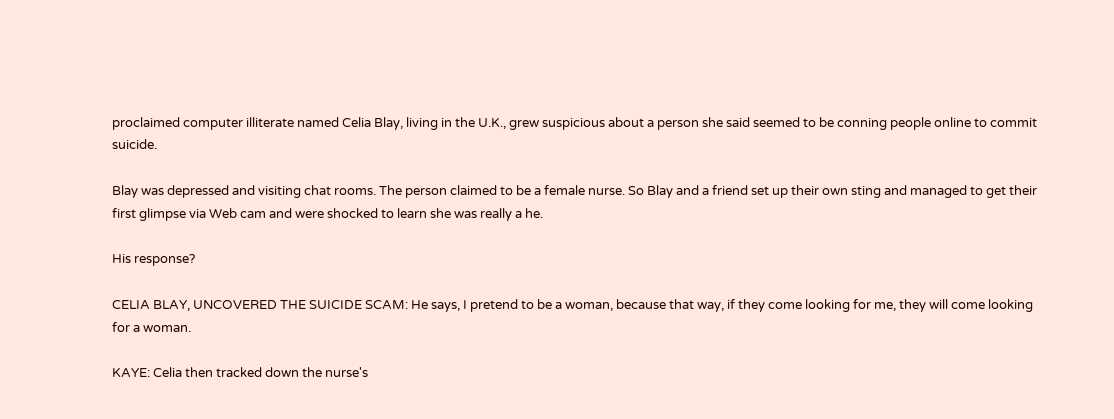proclaimed computer illiterate named Celia Blay, living in the U.K., grew suspicious about a person she said seemed to be conning people online to commit suicide.

Blay was depressed and visiting chat rooms. The person claimed to be a female nurse. So Blay and a friend set up their own sting and managed to get their first glimpse via Web cam and were shocked to learn she was really a he.

His response?

CELIA BLAY, UNCOVERED THE SUICIDE SCAM: He says, I pretend to be a woman, because that way, if they come looking for me, they will come looking for a woman.

KAYE: Celia then tracked down the nurse's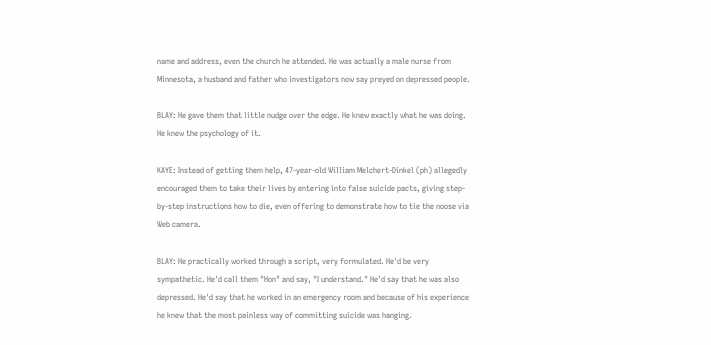name and address, even the church he attended. He was actually a male nurse from Minnesota, a husband and father who investigators now say preyed on depressed people.

BLAY: He gave them that little nudge over the edge. He knew exactly what he was doing. He knew the psychology of it.

KAYE: Instead of getting them help, 47-year-old William Melchert-Dinkel (ph) allegedly encouraged them to take their lives by entering into false suicide pacts, giving step-by-step instructions how to die, even offering to demonstrate how to tie the noose via Web camera.

BLAY: He practically worked through a script, very formulated. He'd be very sympathetic. He'd call them "Hon" and say, "I understand." He'd say that he was also depressed. He'd say that he worked in an emergency room and because of his experience he knew that the most painless way of committing suicide was hanging.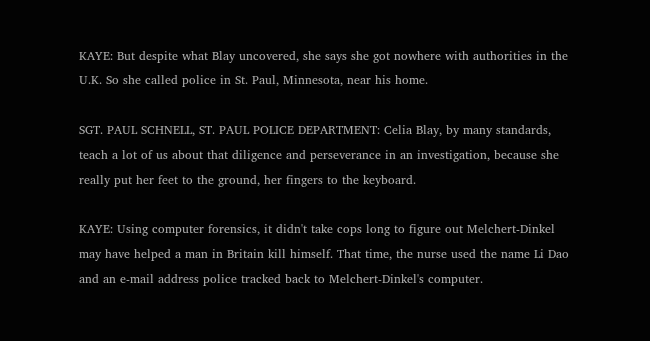KAYE: But despite what Blay uncovered, she says she got nowhere with authorities in the U.K. So she called police in St. Paul, Minnesota, near his home.

SGT. PAUL SCHNELL, ST. PAUL POLICE DEPARTMENT: Celia Blay, by many standards, teach a lot of us about that diligence and perseverance in an investigation, because she really put her feet to the ground, her fingers to the keyboard.

KAYE: Using computer forensics, it didn't take cops long to figure out Melchert-Dinkel may have helped a man in Britain kill himself. That time, the nurse used the name Li Dao and an e-mail address police tracked back to Melchert-Dinkel's computer.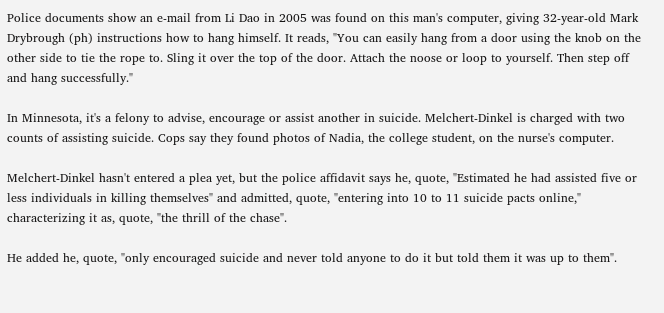Police documents show an e-mail from Li Dao in 2005 was found on this man's computer, giving 32-year-old Mark Drybrough (ph) instructions how to hang himself. It reads, "You can easily hang from a door using the knob on the other side to tie the rope to. Sling it over the top of the door. Attach the noose or loop to yourself. Then step off and hang successfully."

In Minnesota, it's a felony to advise, encourage or assist another in suicide. Melchert-Dinkel is charged with two counts of assisting suicide. Cops say they found photos of Nadia, the college student, on the nurse's computer.

Melchert-Dinkel hasn't entered a plea yet, but the police affidavit says he, quote, "Estimated he had assisted five or less individuals in killing themselves" and admitted, quote, "entering into 10 to 11 suicide pacts online," characterizing it as, quote, "the thrill of the chase".

He added he, quote, "only encouraged suicide and never told anyone to do it but told them it was up to them".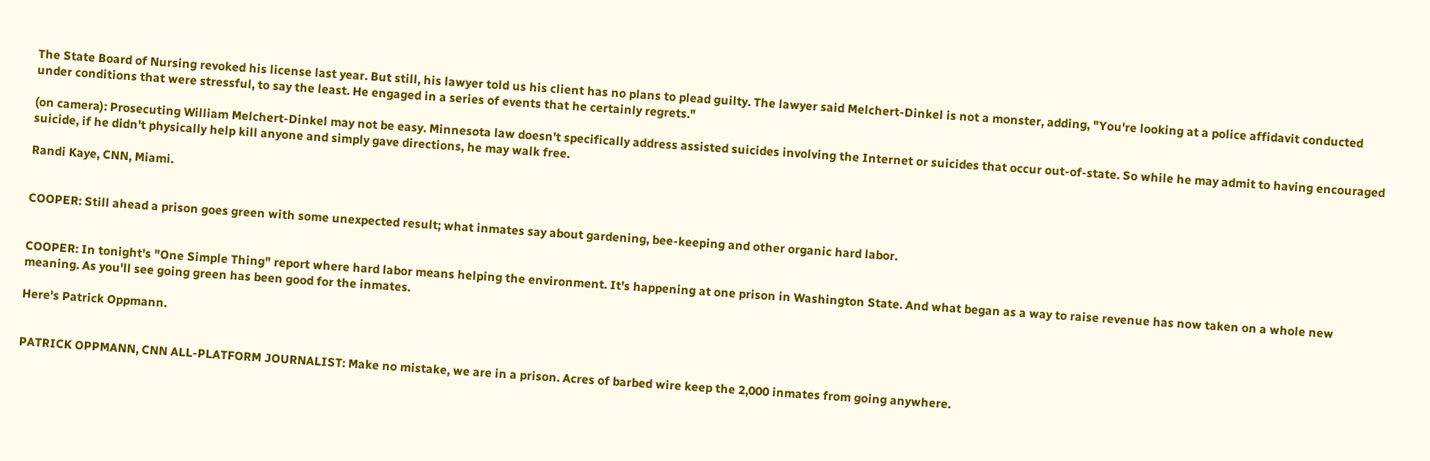The State Board of Nursing revoked his license last year. But still, his lawyer told us his client has no plans to plead guilty. The lawyer said Melchert-Dinkel is not a monster, adding, "You're looking at a police affidavit conducted under conditions that were stressful, to say the least. He engaged in a series of events that he certainly regrets."

(on camera): Prosecuting William Melchert-Dinkel may not be easy. Minnesota law doesn't specifically address assisted suicides involving the Internet or suicides that occur out-of-state. So while he may admit to having encouraged suicide, if he didn't physically help kill anyone and simply gave directions, he may walk free.

Randi Kaye, CNN, Miami.


COOPER: Still ahead a prison goes green with some unexpected result; what inmates say about gardening, bee-keeping and other organic hard labor.


COOPER: In tonight's "One Simple Thing" report where hard labor means helping the environment. It's happening at one prison in Washington State. And what began as a way to raise revenue has now taken on a whole new meaning. As you'll see going green has been good for the inmates.

Here's Patrick Oppmann.


PATRICK OPPMANN, CNN ALL-PLATFORM JOURNALIST: Make no mistake, we are in a prison. Acres of barbed wire keep the 2,000 inmates from going anywhere.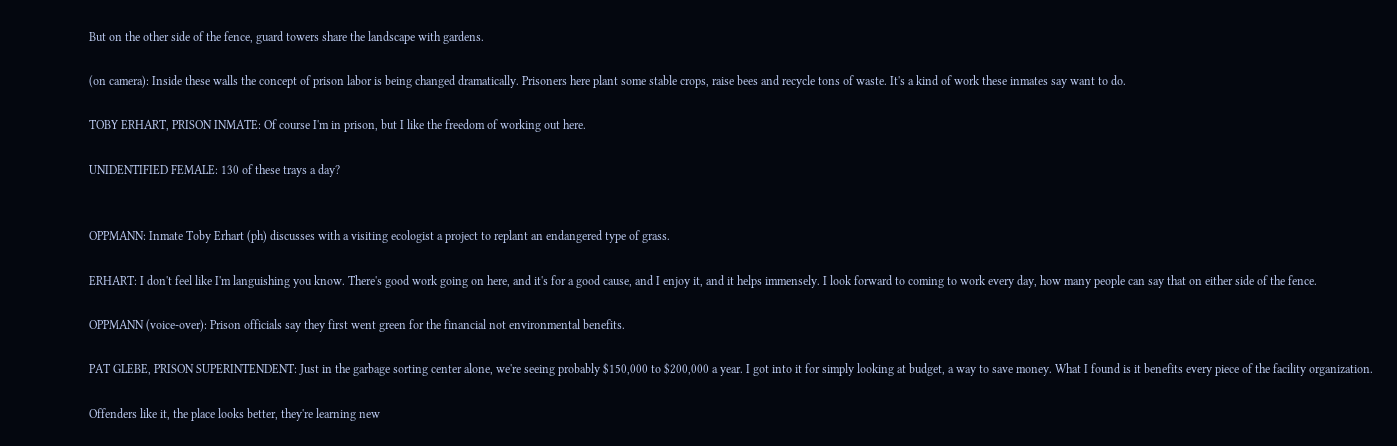But on the other side of the fence, guard towers share the landscape with gardens.

(on camera): Inside these walls the concept of prison labor is being changed dramatically. Prisoners here plant some stable crops, raise bees and recycle tons of waste. It's a kind of work these inmates say want to do.

TOBY ERHART, PRISON INMATE: Of course I'm in prison, but I like the freedom of working out here.

UNIDENTIFIED FEMALE: 130 of these trays a day?


OPPMANN: Inmate Toby Erhart (ph) discusses with a visiting ecologist a project to replant an endangered type of grass.

ERHART: I don't feel like I'm languishing you know. There's good work going on here, and it's for a good cause, and I enjoy it, and it helps immensely. I look forward to coming to work every day, how many people can say that on either side of the fence.

OPPMANN (voice-over): Prison officials say they first went green for the financial not environmental benefits.

PAT GLEBE, PRISON SUPERINTENDENT: Just in the garbage sorting center alone, we're seeing probably $150,000 to $200,000 a year. I got into it for simply looking at budget, a way to save money. What I found is it benefits every piece of the facility organization.

Offenders like it, the place looks better, they're learning new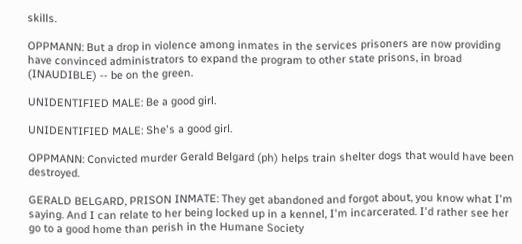skills.

OPPMANN: But a drop in violence among inmates in the services prisoners are now providing have convinced administrators to expand the program to other state prisons, in broad (INAUDIBLE) -- be on the green.

UNIDENTIFIED MALE: Be a good girl.

UNIDENTIFIED MALE: She's a good girl.

OPPMANN: Convicted murder Gerald Belgard (ph) helps train shelter dogs that would have been destroyed.

GERALD BELGARD, PRISON INMATE: They get abandoned and forgot about, you know what I'm saying. And I can relate to her being locked up in a kennel, I'm incarcerated. I'd rather see her go to a good home than perish in the Humane Society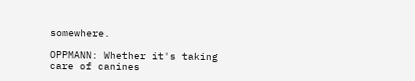somewhere.

OPPMANN: Whether it's taking care of canines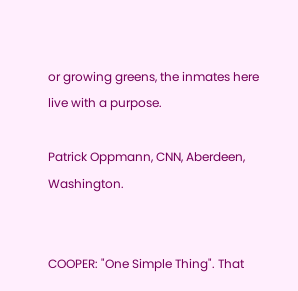or growing greens, the inmates here live with a purpose.

Patrick Oppmann, CNN, Aberdeen, Washington.


COOPER: "One Simple Thing". That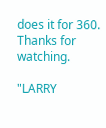does it for 360. Thanks for watching.

"LARRY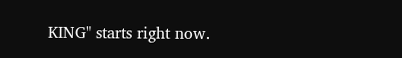KING" starts right now.